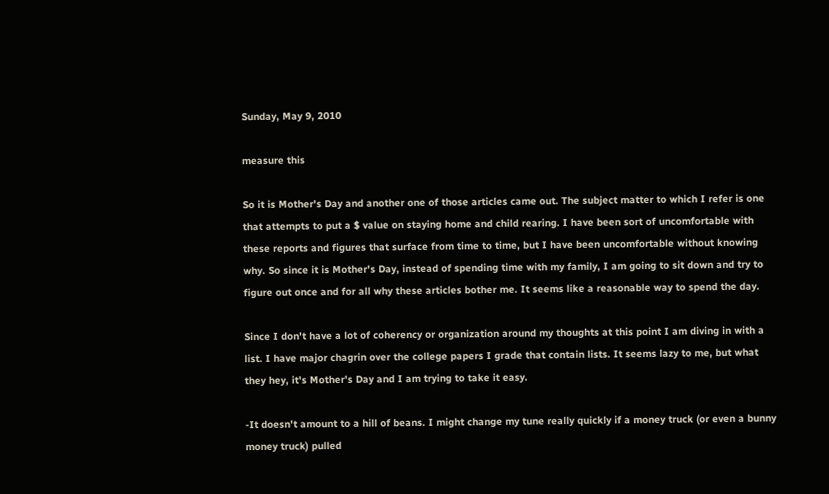Sunday, May 9, 2010

measure this

So it is Mother's Day and another one of those articles came out. The subject matter to which I refer is one that attempts to put a $ value on staying home and child rearing. I have been sort of uncomfortable with these reports and figures that surface from time to time, but I have been uncomfortable without knowing why. So since it is Mother's Day, instead of spending time with my family, I am going to sit down and try to figure out once and for all why these articles bother me. It seems like a reasonable way to spend the day.

Since I don't have a lot of coherency or organization around my thoughts at this point I am diving in with a list. I have major chagrin over the college papers I grade that contain lists. It seems lazy to me, but what they hey, it's Mother's Day and I am trying to take it easy.

-It doesn't amount to a hill of beans. I might change my tune really quickly if a money truck (or even a bunny money truck) pulled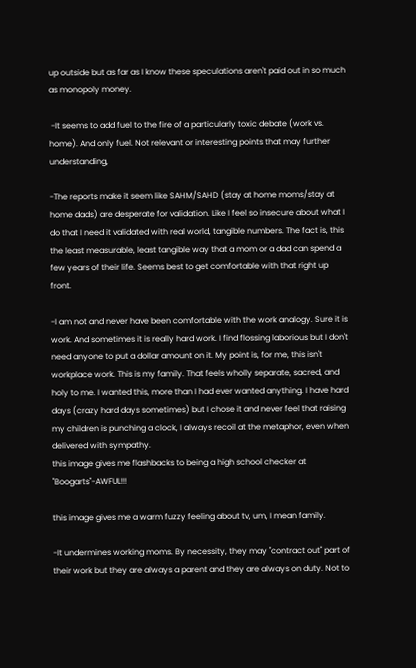up outside but as far as I know these speculations aren't paid out in so much as monopoly money.

 -It seems to add fuel to the fire of a particularly toxic debate (work vs. home). And only fuel. Not relevant or interesting points that may further understanding,

-The reports make it seem like SAHM/SAHD (stay at home moms/stay at home dads) are desperate for validation. Like I feel so insecure about what I do that I need it validated with real world, tangible numbers. The fact is, this the least measurable, least tangible way that a mom or a dad can spend a few years of their life. Seems best to get comfortable with that right up front.

-I am not and never have been comfortable with the work analogy. Sure it is work. And sometimes it is really hard work. I find flossing laborious but I don't need anyone to put a dollar amount on it. My point is, for me, this isn't workplace work. This is my family. That feels wholly separate, sacred, and holy to me. I wanted this, more than I had ever wanted anything. I have hard days (crazy hard days sometimes) but I chose it and never feel that raising my children is punching a clock, I always recoil at the metaphor, even when delivered with sympathy.
this image gives me flashbacks to being a high school checker at "Boogarts"-AWFUL!!!

this image gives me a warm fuzzy feeling about tv, um, I mean family.

-It undermines working moms. By necessity, they may "contract out" part of their work but they are always a parent and they are always on duty. Not to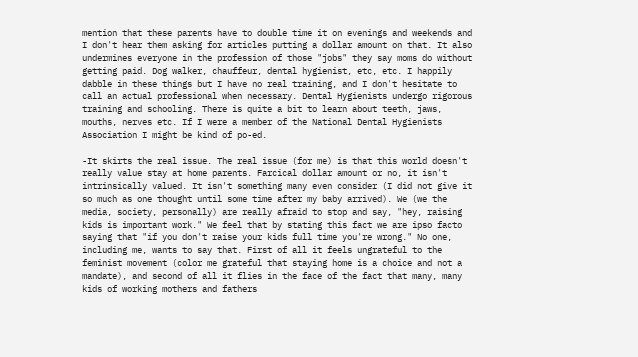mention that these parents have to double time it on evenings and weekends and I don't hear them asking for articles putting a dollar amount on that. It also undermines everyone in the profession of those "jobs" they say moms do without getting paid. Dog walker, chauffeur, dental hygienist, etc, etc. I happily dabble in these things but I have no real training, and I don't hesitate to call an actual professional when necessary. Dental Hygienists undergo rigorous training and schooling. There is quite a bit to learn about teeth, jaws, mouths, nerves etc. If I were a member of the National Dental Hygienists Association I might be kind of po-ed.

-It skirts the real issue. The real issue (for me) is that this world doesn't really value stay at home parents. Farcical dollar amount or no, it isn't intrinsically valued. It isn't something many even consider (I did not give it so much as one thought until some time after my baby arrived). We (we the media, society, personally) are really afraid to stop and say, "hey, raising kids is important work." We feel that by stating this fact we are ipso facto saying that "if you don't raise your kids full time you're wrong." No one, including me, wants to say that. First of all it feels ungrateful to the feminist movement (color me grateful that staying home is a choice and not a mandate), and second of all it flies in the face of the fact that many, many kids of working mothers and fathers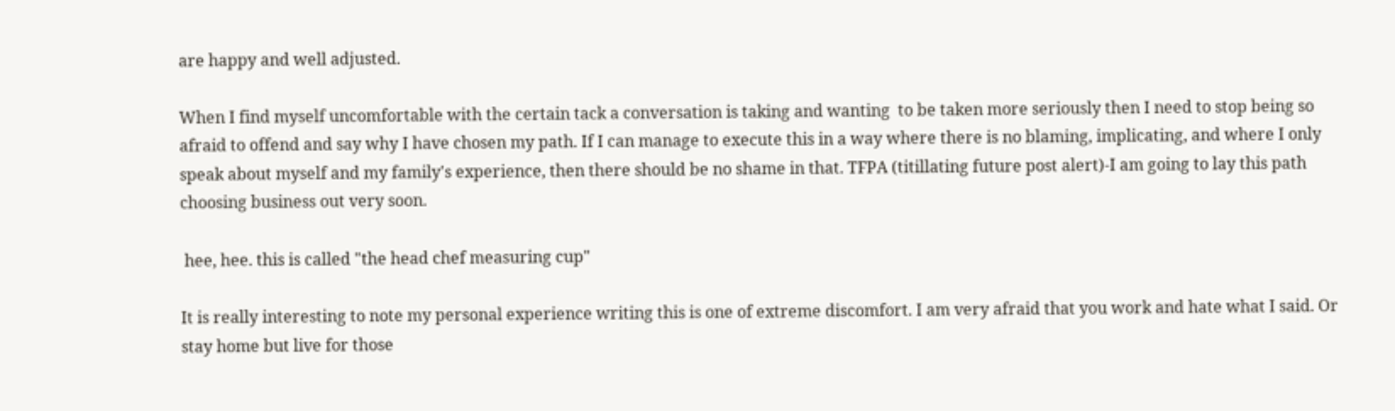are happy and well adjusted.

When I find myself uncomfortable with the certain tack a conversation is taking and wanting  to be taken more seriously then I need to stop being so afraid to offend and say why I have chosen my path. If I can manage to execute this in a way where there is no blaming, implicating, and where I only speak about myself and my family's experience, then there should be no shame in that. TFPA (titillating future post alert)-I am going to lay this path choosing business out very soon.

 hee, hee. this is called "the head chef measuring cup"

It is really interesting to note my personal experience writing this is one of extreme discomfort. I am very afraid that you work and hate what I said. Or stay home but live for those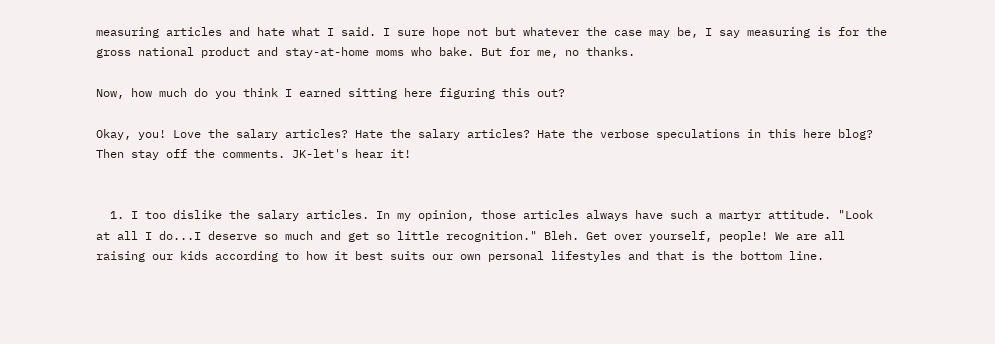measuring articles and hate what I said. I sure hope not but whatever the case may be, I say measuring is for the gross national product and stay-at-home moms who bake. But for me, no thanks.

Now, how much do you think I earned sitting here figuring this out?

Okay, you! Love the salary articles? Hate the salary articles? Hate the verbose speculations in this here blog? Then stay off the comments. JK-let's hear it!


  1. I too dislike the salary articles. In my opinion, those articles always have such a martyr attitude. "Look at all I do...I deserve so much and get so little recognition." Bleh. Get over yourself, people! We are all raising our kids according to how it best suits our own personal lifestyles and that is the bottom line.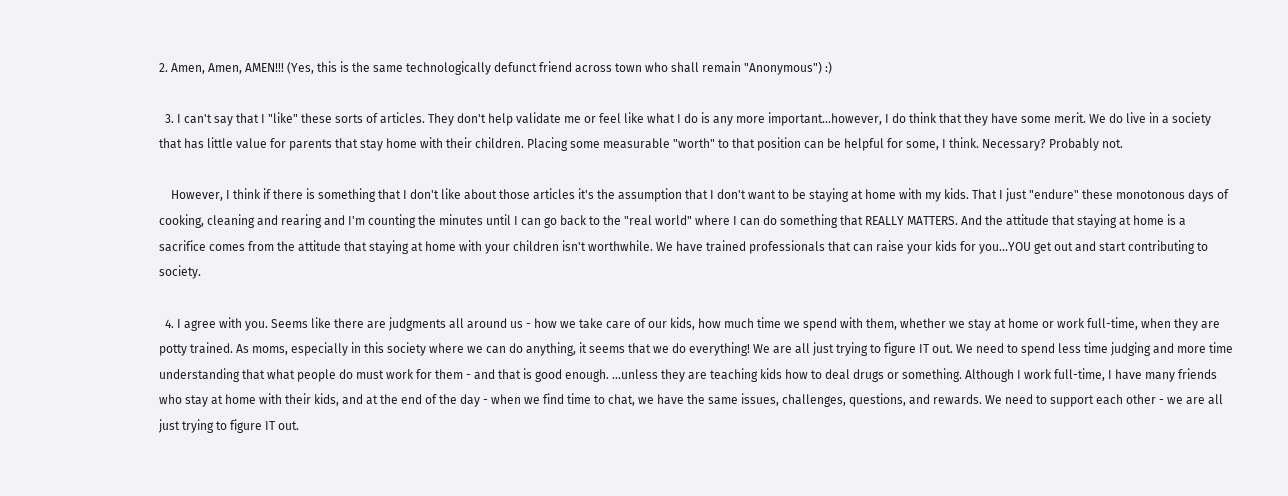2. Amen, Amen, AMEN!!! (Yes, this is the same technologically defunct friend across town who shall remain "Anonymous") :)

  3. I can't say that I "like" these sorts of articles. They don't help validate me or feel like what I do is any more important...however, I do think that they have some merit. We do live in a society that has little value for parents that stay home with their children. Placing some measurable "worth" to that position can be helpful for some, I think. Necessary? Probably not.

    However, I think if there is something that I don't like about those articles it's the assumption that I don't want to be staying at home with my kids. That I just "endure" these monotonous days of cooking, cleaning and rearing and I'm counting the minutes until I can go back to the "real world" where I can do something that REALLY MATTERS. And the attitude that staying at home is a sacrifice comes from the attitude that staying at home with your children isn't worthwhile. We have trained professionals that can raise your kids for you...YOU get out and start contributing to society.

  4. I agree with you. Seems like there are judgments all around us - how we take care of our kids, how much time we spend with them, whether we stay at home or work full-time, when they are potty trained. As moms, especially in this society where we can do anything, it seems that we do everything! We are all just trying to figure IT out. We need to spend less time judging and more time understanding that what people do must work for them - and that is good enough. ...unless they are teaching kids how to deal drugs or something. Although I work full-time, I have many friends who stay at home with their kids, and at the end of the day - when we find time to chat, we have the same issues, challenges, questions, and rewards. We need to support each other - we are all just trying to figure IT out.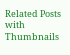Related Posts with Thumbnails